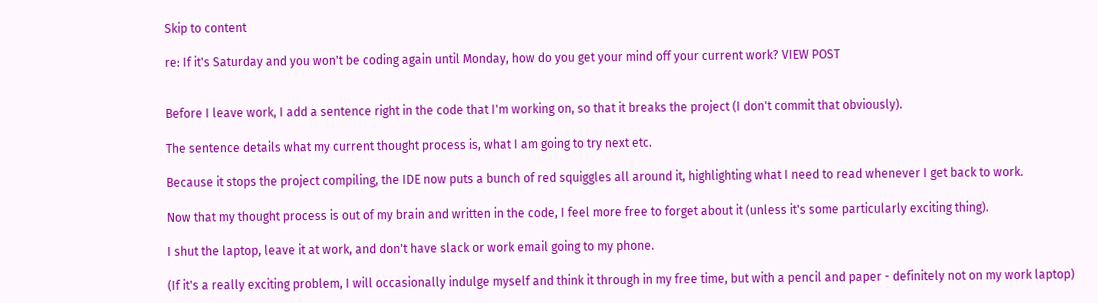Skip to content

re: If it's Saturday and you won't be coding again until Monday, how do you get your mind off your current work? VIEW POST


Before I leave work, I add a sentence right in the code that I'm working on, so that it breaks the project (I don't commit that obviously).

The sentence details what my current thought process is, what I am going to try next etc.

Because it stops the project compiling, the IDE now puts a bunch of red squiggles all around it, highlighting what I need to read whenever I get back to work.

Now that my thought process is out of my brain and written in the code, I feel more free to forget about it (unless it's some particularly exciting thing).

I shut the laptop, leave it at work, and don't have slack or work email going to my phone.

(If it's a really exciting problem, I will occasionally indulge myself and think it through in my free time, but with a pencil and paper - definitely not on my work laptop)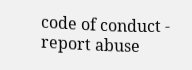code of conduct - report abuse